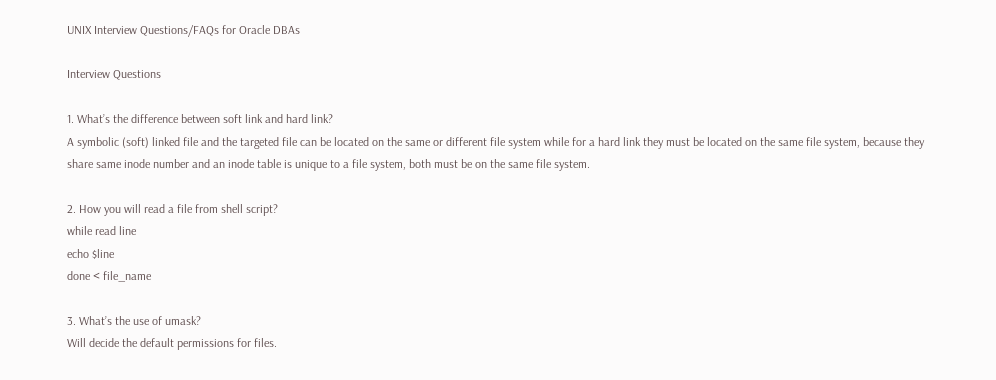UNIX Interview Questions/FAQs for Oracle DBAs

Interview Questions

1. What’s the difference between soft link and hard link?
A symbolic (soft) linked file and the targeted file can be located on the same or different file system while for a hard link they must be located on the same file system, because they share same inode number and an inode table is unique to a file system, both must be on the same file system.

2. How you will read a file from shell script?
while read line
echo $line
done < file_name

3. What’s the use of umask?
Will decide the default permissions for files.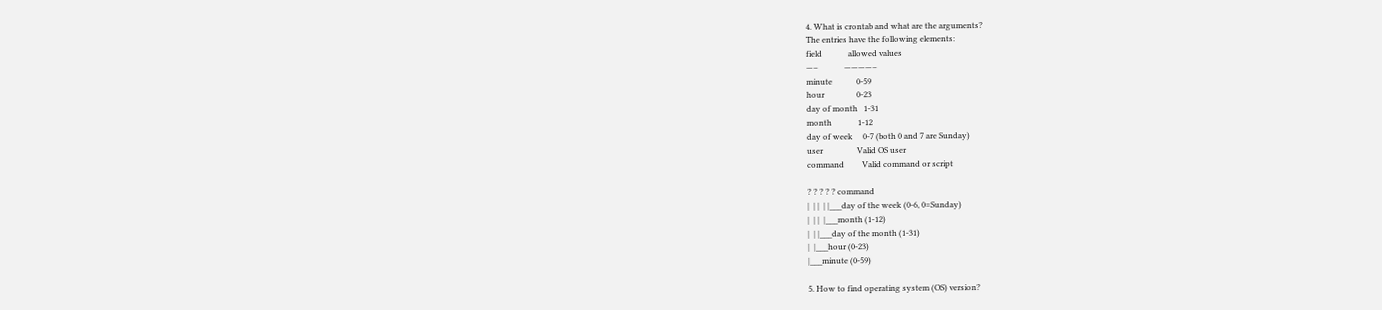4. What is crontab and what are the arguments?
The entries have the following elements:
field             allowed values
—–             ————–
minute            0-59
hour                0-23
day of month   1-31
month             1-12
day of week     0-7 (both 0 and 7 are Sunday)
user                 Valid OS user
command         Valid command or script

? ? ? ? ? command
|  | |  | |___day of the week (0-6, 0=Sunday)
|  | |  |___month (1-12)
|  | |___day of the month (1-31)
|  |___hour (0-23)
|___minute (0-59)

5. How to find operating system (OS) version?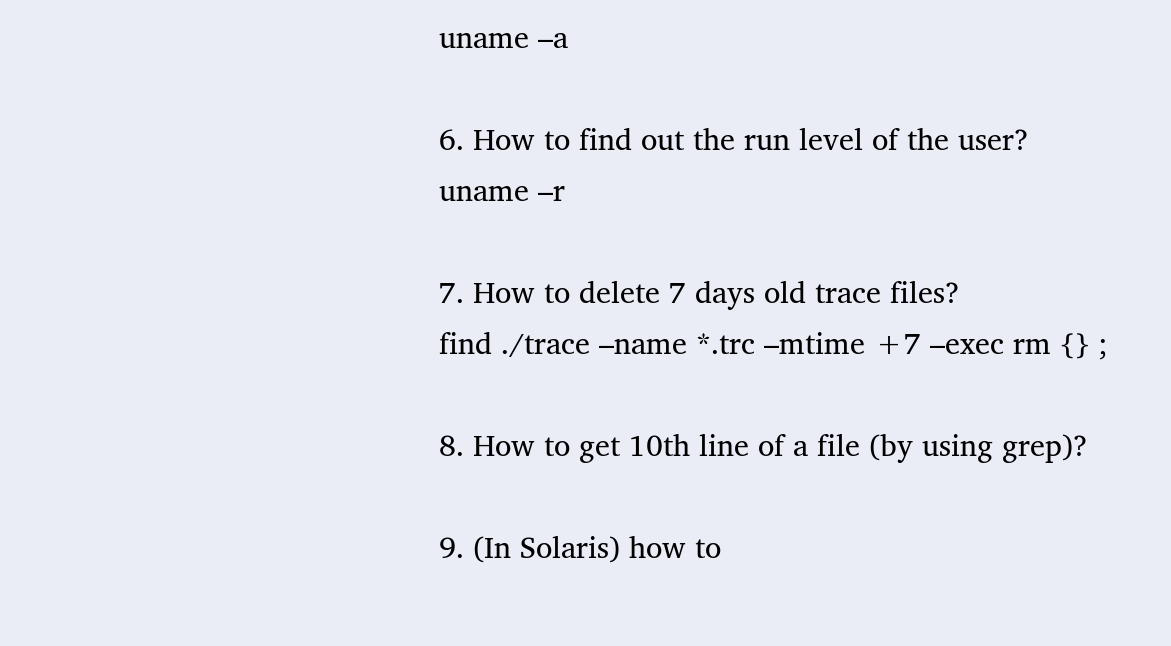uname –a

6. How to find out the run level of the user?
uname –r

7. How to delete 7 days old trace files?
find ./trace –name *.trc –mtime +7 –exec rm {} ;

8. How to get 10th line of a file (by using grep)?

9. (In Solaris) how to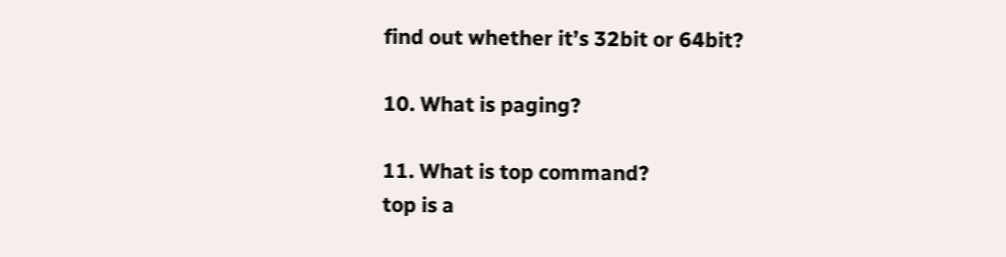find out whether it’s 32bit or 64bit?

10. What is paging?

11. What is top command?
top is a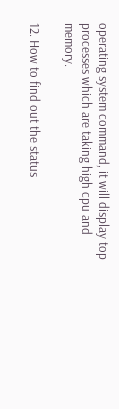operating system command, it will display top processes which are taking high cpu and memory.

12. How to find out the status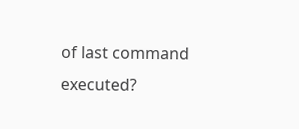of last command executed?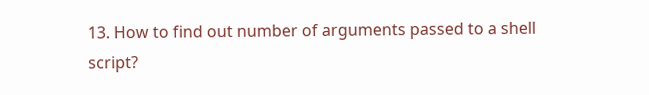13. How to find out number of arguments passed to a shell script?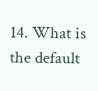14. What is the default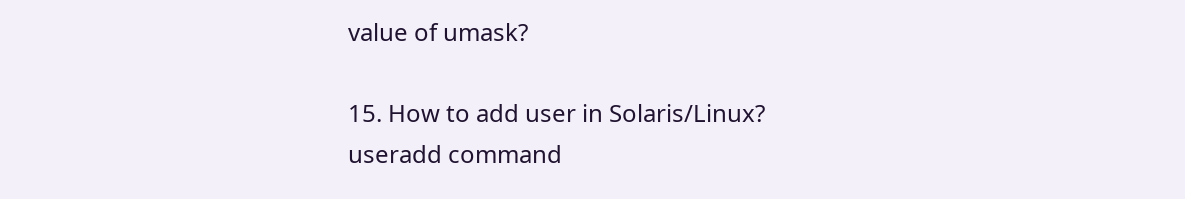value of umask?

15. How to add user in Solaris/Linux?
useradd command